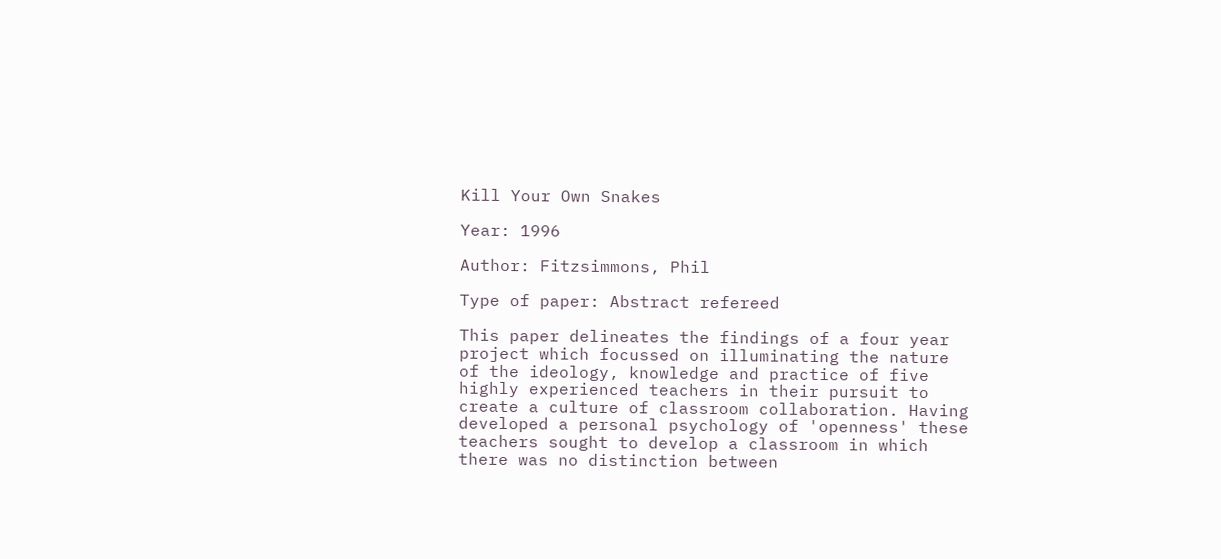Kill Your Own Snakes

Year: 1996

Author: Fitzsimmons, Phil

Type of paper: Abstract refereed

This paper delineates the findings of a four year project which focussed on illuminating the nature of the ideology, knowledge and practice of five highly experienced teachers in their pursuit to create a culture of classroom collaboration. Having developed a personal psychology of 'openness' these teachers sought to develop a classroom in which there was no distinction between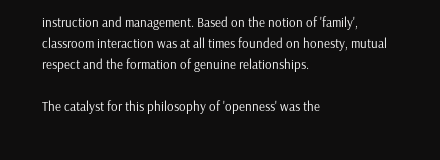instruction and management. Based on the notion of 'family', classroom interaction was at all times founded on honesty, mutual respect and the formation of genuine relationships.

The catalyst for this philosophy of 'openness' was the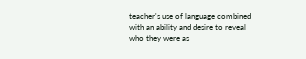teacher's use of language combined with an ability and desire to reveal who they were as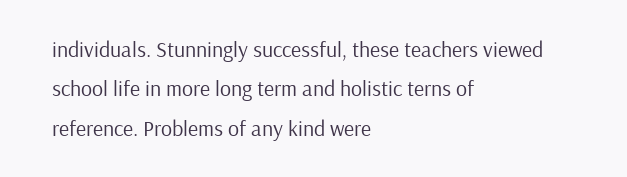individuals. Stunningly successful, these teachers viewed school life in more long term and holistic terns of reference. Problems of any kind were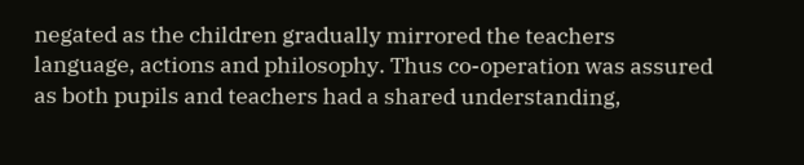negated as the children gradually mirrored the teachers language, actions and philosophy. Thus co-operation was assured as both pupils and teachers had a shared understanding,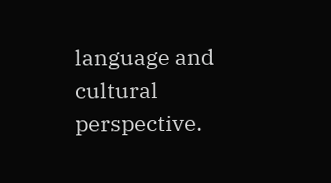language and cultural perspective.